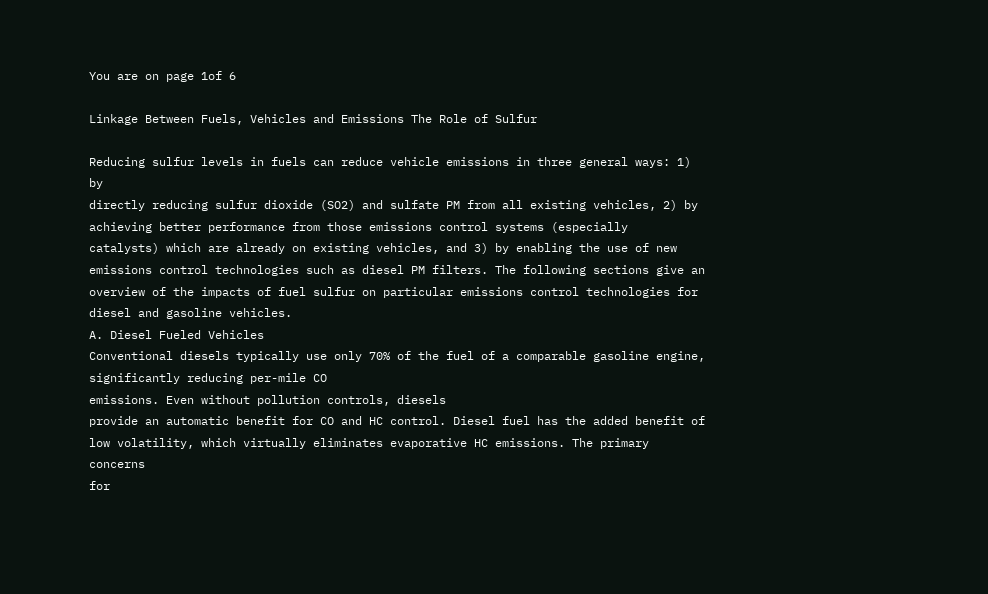You are on page 1of 6

Linkage Between Fuels, Vehicles and Emissions The Role of Sulfur

Reducing sulfur levels in fuels can reduce vehicle emissions in three general ways: 1) by
directly reducing sulfur dioxide (SO2) and sulfate PM from all existing vehicles, 2) by
achieving better performance from those emissions control systems (especially
catalysts) which are already on existing vehicles, and 3) by enabling the use of new
emissions control technologies such as diesel PM filters. The following sections give an
overview of the impacts of fuel sulfur on particular emissions control technologies for
diesel and gasoline vehicles.
A. Diesel Fueled Vehicles
Conventional diesels typically use only 70% of the fuel of a comparable gasoline engine,
significantly reducing per-mile CO
emissions. Even without pollution controls, diesels
provide an automatic benefit for CO and HC control. Diesel fuel has the added benefit of
low volatility, which virtually eliminates evaporative HC emissions. The primary concerns
for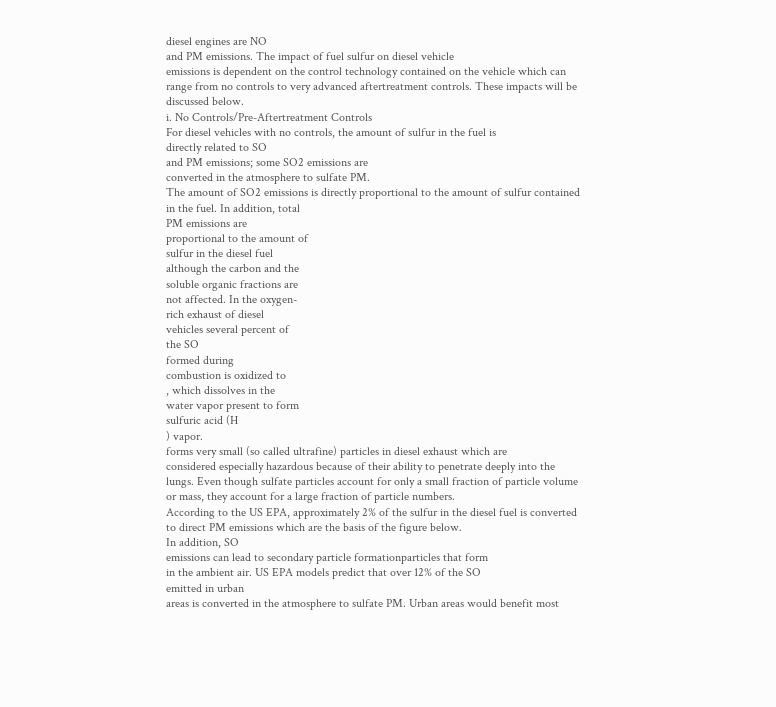diesel engines are NO
and PM emissions. The impact of fuel sulfur on diesel vehicle
emissions is dependent on the control technology contained on the vehicle which can
range from no controls to very advanced aftertreatment controls. These impacts will be
discussed below.
i. No Controls/Pre-Aftertreatment Controls
For diesel vehicles with no controls, the amount of sulfur in the fuel is
directly related to SO
and PM emissions; some SO2 emissions are
converted in the atmosphere to sulfate PM.
The amount of SO2 emissions is directly proportional to the amount of sulfur contained
in the fuel. In addition, total
PM emissions are
proportional to the amount of
sulfur in the diesel fuel
although the carbon and the
soluble organic fractions are
not affected. In the oxygen-
rich exhaust of diesel
vehicles several percent of
the SO
formed during
combustion is oxidized to
, which dissolves in the
water vapor present to form
sulfuric acid (H
) vapor.
forms very small (so called ultrafine) particles in diesel exhaust which are
considered especially hazardous because of their ability to penetrate deeply into the
lungs. Even though sulfate particles account for only a small fraction of particle volume
or mass, they account for a large fraction of particle numbers.
According to the US EPA, approximately 2% of the sulfur in the diesel fuel is converted
to direct PM emissions which are the basis of the figure below.
In addition, SO
emissions can lead to secondary particle formationparticles that form
in the ambient air. US EPA models predict that over 12% of the SO
emitted in urban
areas is converted in the atmosphere to sulfate PM. Urban areas would benefit most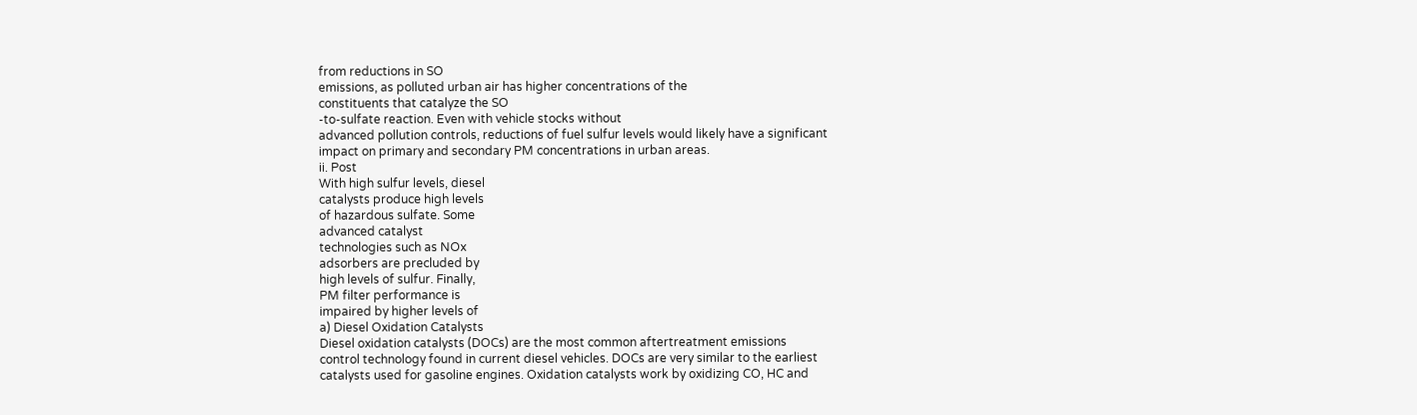from reductions in SO
emissions, as polluted urban air has higher concentrations of the
constituents that catalyze the SO
-to-sulfate reaction. Even with vehicle stocks without
advanced pollution controls, reductions of fuel sulfur levels would likely have a significant
impact on primary and secondary PM concentrations in urban areas.
ii. Post
With high sulfur levels, diesel
catalysts produce high levels
of hazardous sulfate. Some
advanced catalyst
technologies such as NOx
adsorbers are precluded by
high levels of sulfur. Finally,
PM filter performance is
impaired by higher levels of
a) Diesel Oxidation Catalysts
Diesel oxidation catalysts (DOCs) are the most common aftertreatment emissions
control technology found in current diesel vehicles. DOCs are very similar to the earliest
catalysts used for gasoline engines. Oxidation catalysts work by oxidizing CO, HC and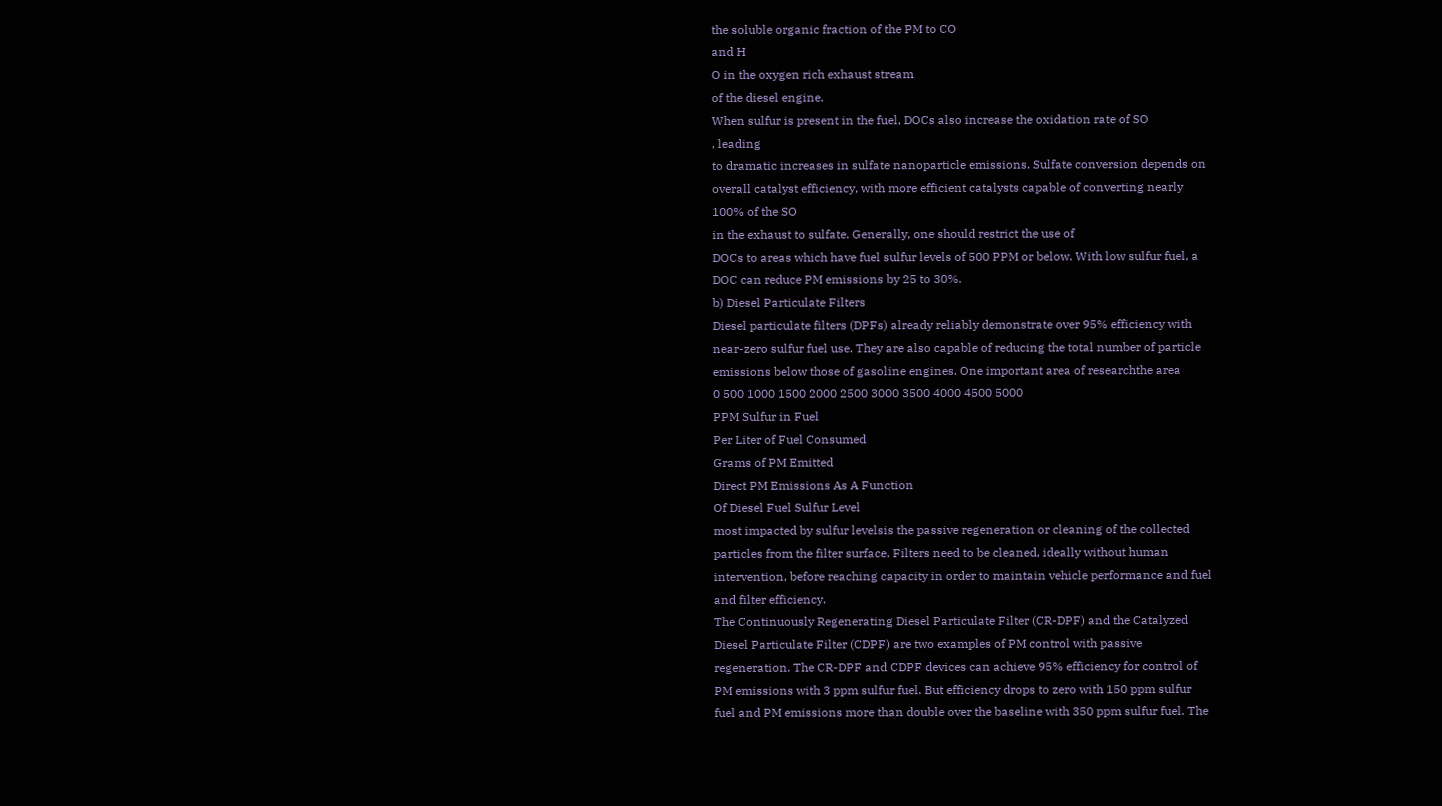the soluble organic fraction of the PM to CO
and H
O in the oxygen rich exhaust stream
of the diesel engine.
When sulfur is present in the fuel, DOCs also increase the oxidation rate of SO
, leading
to dramatic increases in sulfate nanoparticle emissions. Sulfate conversion depends on
overall catalyst efficiency, with more efficient catalysts capable of converting nearly
100% of the SO
in the exhaust to sulfate. Generally, one should restrict the use of
DOCs to areas which have fuel sulfur levels of 500 PPM or below. With low sulfur fuel, a
DOC can reduce PM emissions by 25 to 30%.
b) Diesel Particulate Filters
Diesel particulate filters (DPFs) already reliably demonstrate over 95% efficiency with
near-zero sulfur fuel use. They are also capable of reducing the total number of particle
emissions below those of gasoline engines. One important area of researchthe area
0 500 1000 1500 2000 2500 3000 3500 4000 4500 5000
PPM Sulfur in Fuel
Per Liter of Fuel Consumed
Grams of PM Emitted
Direct PM Emissions As A Function
Of Diesel Fuel Sulfur Level
most impacted by sulfur levelsis the passive regeneration or cleaning of the collected
particles from the filter surface. Filters need to be cleaned, ideally without human
intervention, before reaching capacity in order to maintain vehicle performance and fuel
and filter efficiency.
The Continuously Regenerating Diesel Particulate Filter (CR-DPF) and the Catalyzed
Diesel Particulate Filter (CDPF) are two examples of PM control with passive
regeneration. The CR-DPF and CDPF devices can achieve 95% efficiency for control of
PM emissions with 3 ppm sulfur fuel. But efficiency drops to zero with 150 ppm sulfur
fuel and PM emissions more than double over the baseline with 350 ppm sulfur fuel. The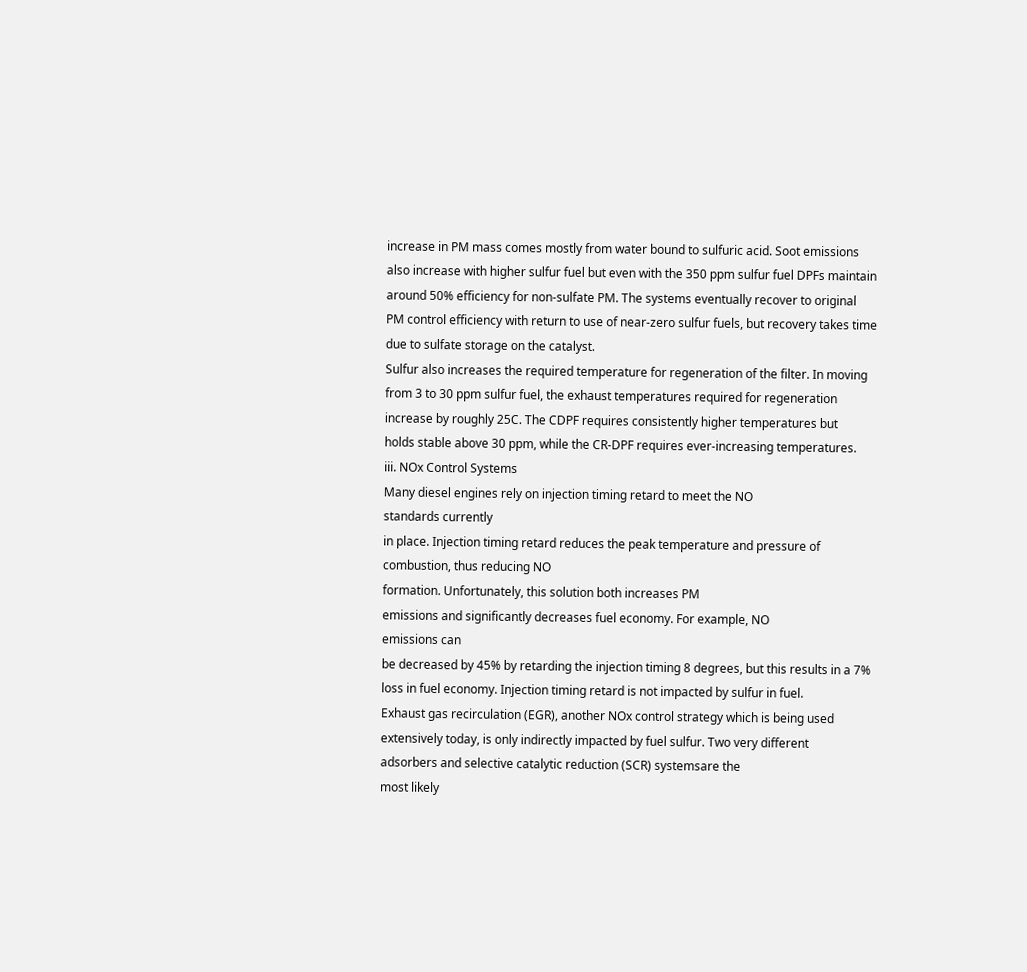increase in PM mass comes mostly from water bound to sulfuric acid. Soot emissions
also increase with higher sulfur fuel but even with the 350 ppm sulfur fuel DPFs maintain
around 50% efficiency for non-sulfate PM. The systems eventually recover to original
PM control efficiency with return to use of near-zero sulfur fuels, but recovery takes time
due to sulfate storage on the catalyst.
Sulfur also increases the required temperature for regeneration of the filter. In moving
from 3 to 30 ppm sulfur fuel, the exhaust temperatures required for regeneration
increase by roughly 25C. The CDPF requires consistently higher temperatures but
holds stable above 30 ppm, while the CR-DPF requires ever-increasing temperatures.
iii. NOx Control Systems
Many diesel engines rely on injection timing retard to meet the NO
standards currently
in place. Injection timing retard reduces the peak temperature and pressure of
combustion, thus reducing NO
formation. Unfortunately, this solution both increases PM
emissions and significantly decreases fuel economy. For example, NO
emissions can
be decreased by 45% by retarding the injection timing 8 degrees, but this results in a 7%
loss in fuel economy. Injection timing retard is not impacted by sulfur in fuel.
Exhaust gas recirculation (EGR), another NOx control strategy which is being used
extensively today, is only indirectly impacted by fuel sulfur. Two very different
adsorbers and selective catalytic reduction (SCR) systemsare the
most likely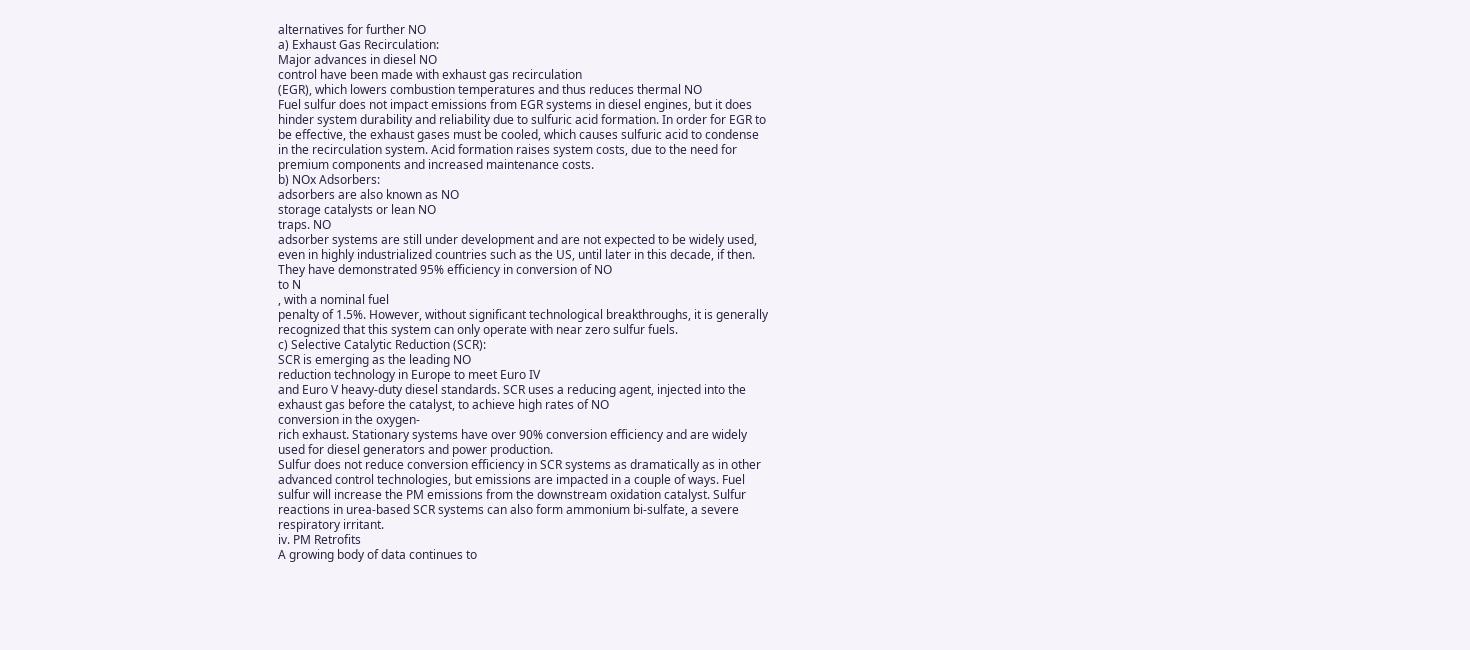alternatives for further NO
a) Exhaust Gas Recirculation:
Major advances in diesel NO
control have been made with exhaust gas recirculation
(EGR), which lowers combustion temperatures and thus reduces thermal NO
Fuel sulfur does not impact emissions from EGR systems in diesel engines, but it does
hinder system durability and reliability due to sulfuric acid formation. In order for EGR to
be effective, the exhaust gases must be cooled, which causes sulfuric acid to condense
in the recirculation system. Acid formation raises system costs, due to the need for
premium components and increased maintenance costs.
b) NOx Adsorbers:
adsorbers are also known as NO
storage catalysts or lean NO
traps. NO
adsorber systems are still under development and are not expected to be widely used,
even in highly industrialized countries such as the US, until later in this decade, if then.
They have demonstrated 95% efficiency in conversion of NO
to N
, with a nominal fuel
penalty of 1.5%. However, without significant technological breakthroughs, it is generally
recognized that this system can only operate with near zero sulfur fuels.
c) Selective Catalytic Reduction (SCR):
SCR is emerging as the leading NO
reduction technology in Europe to meet Euro IV
and Euro V heavy-duty diesel standards. SCR uses a reducing agent, injected into the
exhaust gas before the catalyst, to achieve high rates of NO
conversion in the oxygen-
rich exhaust. Stationary systems have over 90% conversion efficiency and are widely
used for diesel generators and power production.
Sulfur does not reduce conversion efficiency in SCR systems as dramatically as in other
advanced control technologies, but emissions are impacted in a couple of ways. Fuel
sulfur will increase the PM emissions from the downstream oxidation catalyst. Sulfur
reactions in urea-based SCR systems can also form ammonium bi-sulfate, a severe
respiratory irritant.
iv. PM Retrofits
A growing body of data continues to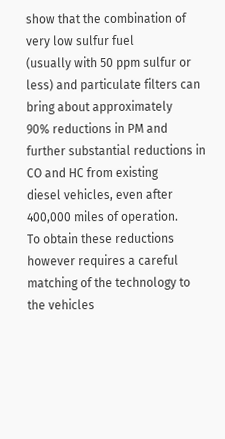show that the combination of very low sulfur fuel
(usually with 50 ppm sulfur or less) and particulate filters can bring about approximately
90% reductions in PM and further substantial reductions in CO and HC from existing
diesel vehicles, even after 400,000 miles of operation.
To obtain these reductions
however requires a careful matching of the technology to the vehicles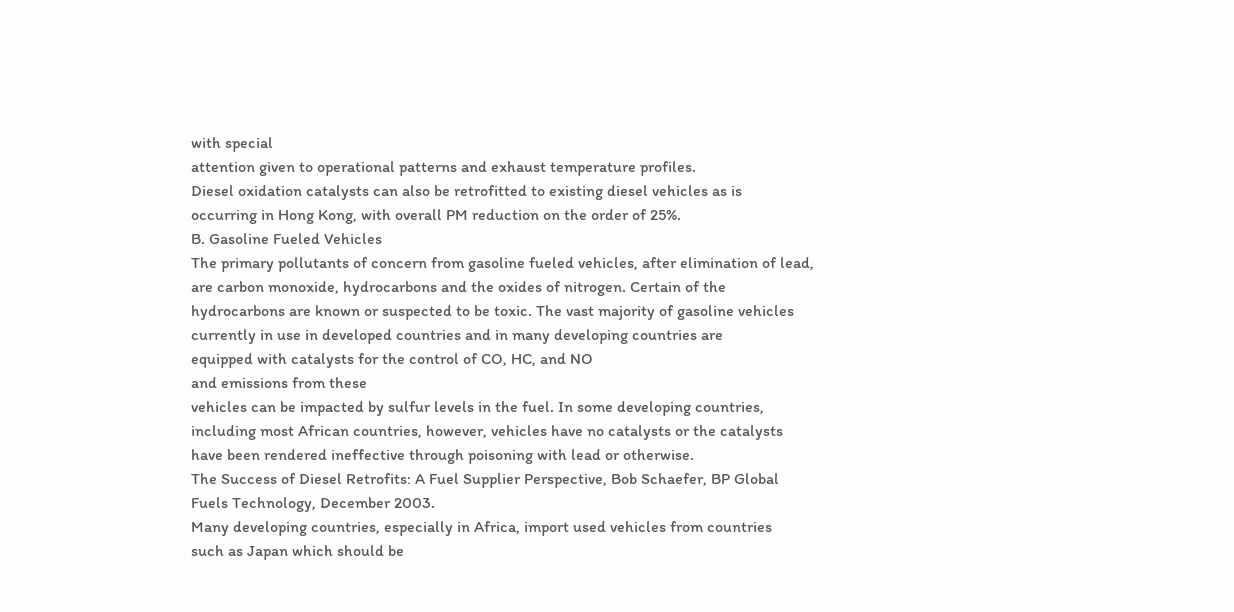with special
attention given to operational patterns and exhaust temperature profiles.
Diesel oxidation catalysts can also be retrofitted to existing diesel vehicles as is
occurring in Hong Kong, with overall PM reduction on the order of 25%.
B. Gasoline Fueled Vehicles
The primary pollutants of concern from gasoline fueled vehicles, after elimination of lead,
are carbon monoxide, hydrocarbons and the oxides of nitrogen. Certain of the
hydrocarbons are known or suspected to be toxic. The vast majority of gasoline vehicles
currently in use in developed countries and in many developing countries are
equipped with catalysts for the control of CO, HC, and NO
and emissions from these
vehicles can be impacted by sulfur levels in the fuel. In some developing countries,
including most African countries, however, vehicles have no catalysts or the catalysts
have been rendered ineffective through poisoning with lead or otherwise.
The Success of Diesel Retrofits: A Fuel Supplier Perspective, Bob Schaefer, BP Global
Fuels Technology, December 2003.
Many developing countries, especially in Africa, import used vehicles from countries
such as Japan which should be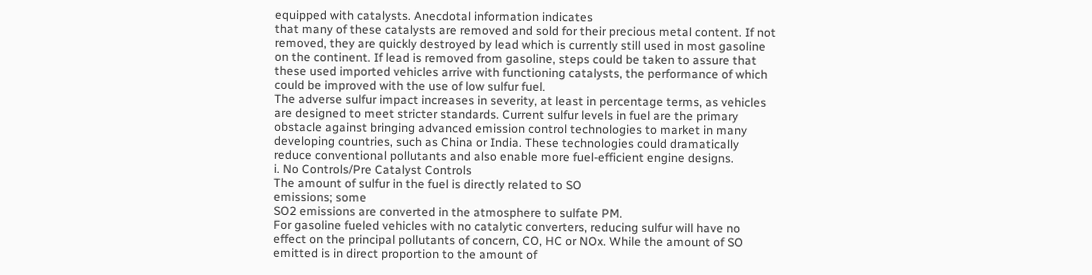equipped with catalysts. Anecdotal information indicates
that many of these catalysts are removed and sold for their precious metal content. If not
removed, they are quickly destroyed by lead which is currently still used in most gasoline
on the continent. If lead is removed from gasoline, steps could be taken to assure that
these used imported vehicles arrive with functioning catalysts, the performance of which
could be improved with the use of low sulfur fuel.
The adverse sulfur impact increases in severity, at least in percentage terms, as vehicles
are designed to meet stricter standards. Current sulfur levels in fuel are the primary
obstacle against bringing advanced emission control technologies to market in many
developing countries, such as China or India. These technologies could dramatically
reduce conventional pollutants and also enable more fuel-efficient engine designs.
i. No Controls/Pre Catalyst Controls
The amount of sulfur in the fuel is directly related to SO
emissions; some
SO2 emissions are converted in the atmosphere to sulfate PM.
For gasoline fueled vehicles with no catalytic converters, reducing sulfur will have no
effect on the principal pollutants of concern, CO, HC or NOx. While the amount of SO
emitted is in direct proportion to the amount of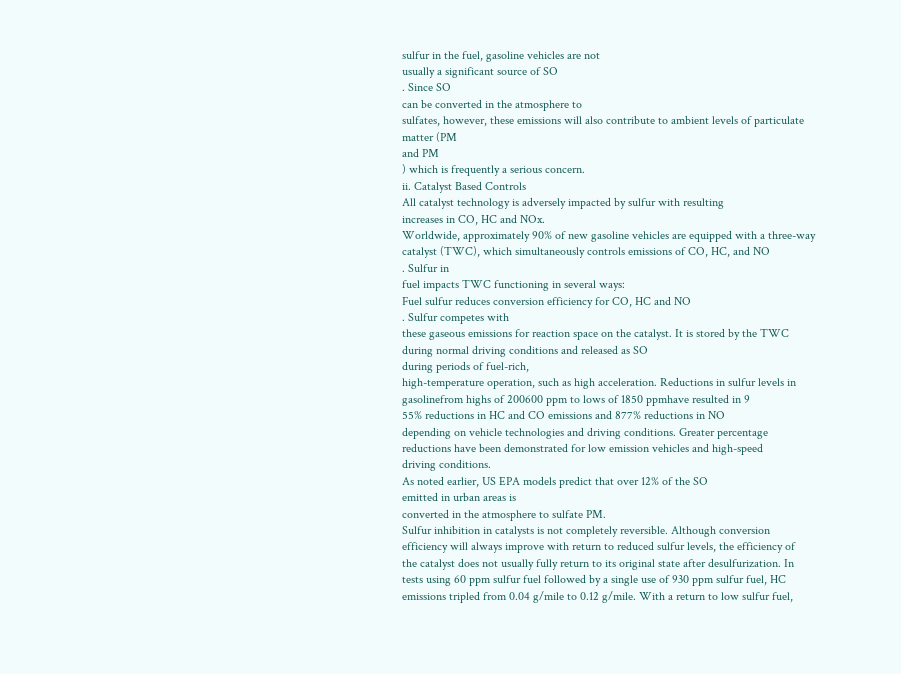sulfur in the fuel, gasoline vehicles are not
usually a significant source of SO
. Since SO
can be converted in the atmosphere to
sulfates, however, these emissions will also contribute to ambient levels of particulate
matter (PM
and PM
) which is frequently a serious concern.
ii. Catalyst Based Controls
All catalyst technology is adversely impacted by sulfur with resulting
increases in CO, HC and NOx.
Worldwide, approximately 90% of new gasoline vehicles are equipped with a three-way
catalyst (TWC), which simultaneously controls emissions of CO, HC, and NO
. Sulfur in
fuel impacts TWC functioning in several ways:
Fuel sulfur reduces conversion efficiency for CO, HC and NO
. Sulfur competes with
these gaseous emissions for reaction space on the catalyst. It is stored by the TWC
during normal driving conditions and released as SO
during periods of fuel-rich,
high-temperature operation, such as high acceleration. Reductions in sulfur levels in
gasolinefrom highs of 200600 ppm to lows of 1850 ppmhave resulted in 9
55% reductions in HC and CO emissions and 877% reductions in NO
depending on vehicle technologies and driving conditions. Greater percentage
reductions have been demonstrated for low emission vehicles and high-speed
driving conditions.
As noted earlier, US EPA models predict that over 12% of the SO
emitted in urban areas is
converted in the atmosphere to sulfate PM.
Sulfur inhibition in catalysts is not completely reversible. Although conversion
efficiency will always improve with return to reduced sulfur levels, the efficiency of
the catalyst does not usually fully return to its original state after desulfurization. In
tests using 60 ppm sulfur fuel followed by a single use of 930 ppm sulfur fuel, HC
emissions tripled from 0.04 g/mile to 0.12 g/mile. With a return to low sulfur fuel,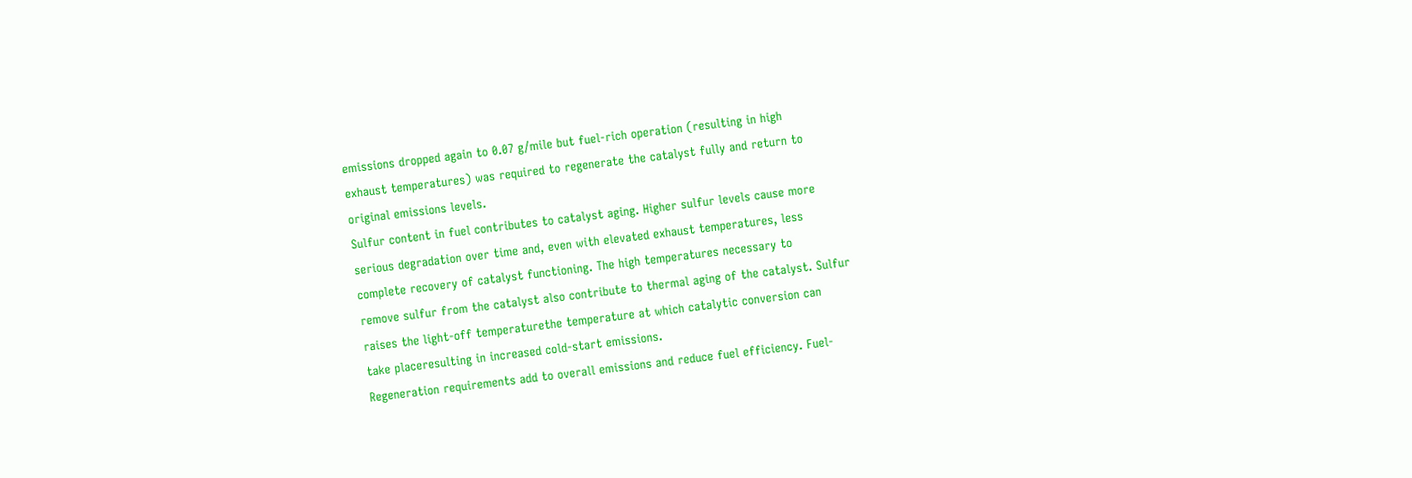emissions dropped again to 0.07 g/mile but fuel-rich operation (resulting in high
exhaust temperatures) was required to regenerate the catalyst fully and return to
original emissions levels.
Sulfur content in fuel contributes to catalyst aging. Higher sulfur levels cause more
serious degradation over time and, even with elevated exhaust temperatures, less
complete recovery of catalyst functioning. The high temperatures necessary to
remove sulfur from the catalyst also contribute to thermal aging of the catalyst. Sulfur
raises the light-off temperaturethe temperature at which catalytic conversion can
take placeresulting in increased cold-start emissions.
Regeneration requirements add to overall emissions and reduce fuel efficiency. Fuel-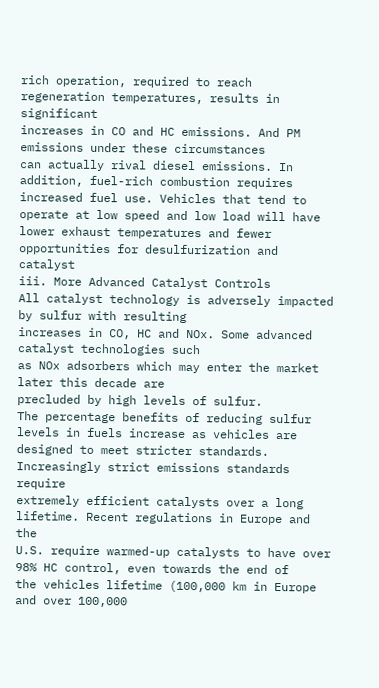rich operation, required to reach regeneration temperatures, results in significant
increases in CO and HC emissions. And PM emissions under these circumstances
can actually rival diesel emissions. In addition, fuel-rich combustion requires
increased fuel use. Vehicles that tend to operate at low speed and low load will have
lower exhaust temperatures and fewer opportunities for desulfurization and catalyst
iii. More Advanced Catalyst Controls
All catalyst technology is adversely impacted by sulfur with resulting
increases in CO, HC and NOx. Some advanced catalyst technologies such
as NOx adsorbers which may enter the market later this decade are
precluded by high levels of sulfur.
The percentage benefits of reducing sulfur levels in fuels increase as vehicles are
designed to meet stricter standards. Increasingly strict emissions standards require
extremely efficient catalysts over a long lifetime. Recent regulations in Europe and the
U.S. require warmed-up catalysts to have over 98% HC control, even towards the end of
the vehicles lifetime (100,000 km in Europe and over 100,000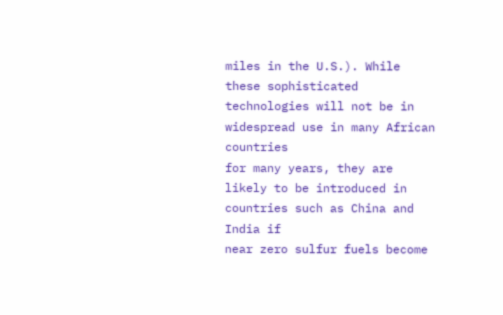miles in the U.S.). While
these sophisticated technologies will not be in widespread use in many African countries
for many years, they are likely to be introduced in countries such as China and India if
near zero sulfur fuels become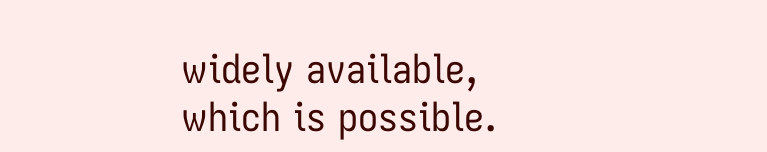widely available, which is possible.